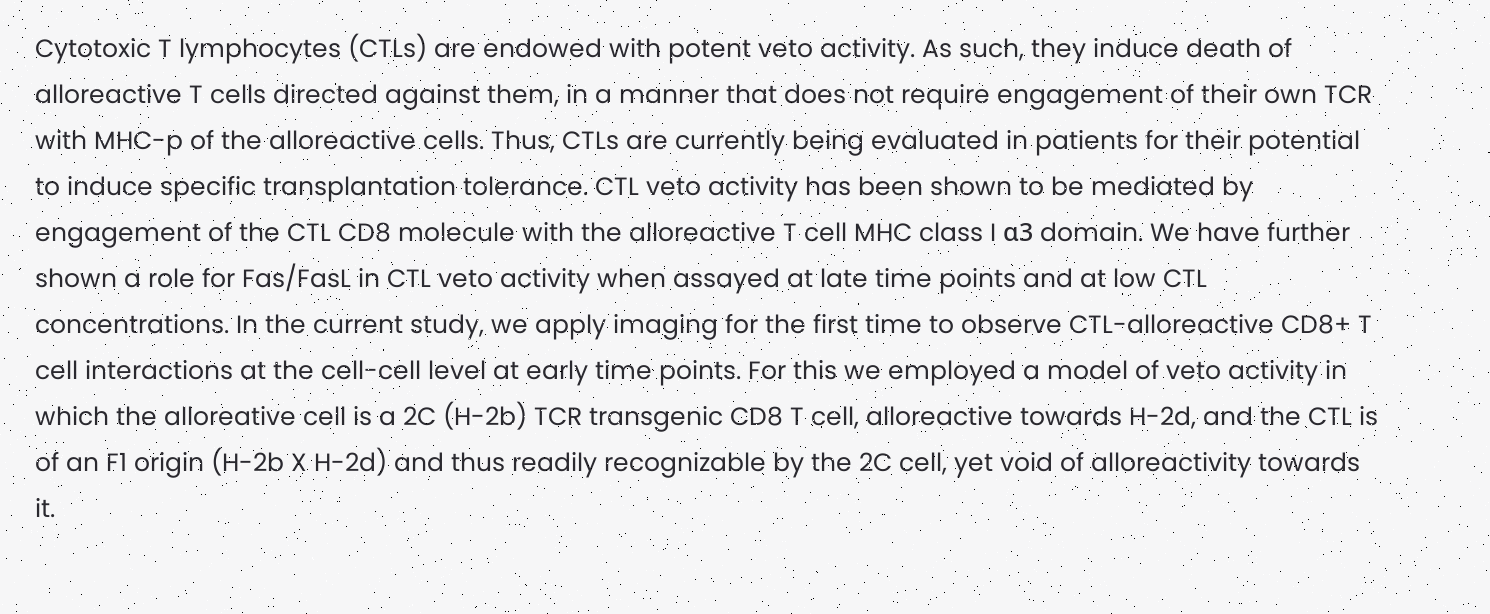Cytotoxic T lymphocytes (CTLs) are endowed with potent veto activity. As such, they induce death of alloreactive T cells directed against them, in a manner that does not require engagement of their own TCR with MHC-p of the alloreactive cells. Thus, CTLs are currently being evaluated in patients for their potential to induce specific transplantation tolerance. CTL veto activity has been shown to be mediated by engagement of the CTL CD8 molecule with the alloreactive T cell MHC class I α3 domain. We have further shown a role for Fas/FasL in CTL veto activity when assayed at late time points and at low CTL concentrations. In the current study, we apply imaging for the first time to observe CTL-alloreactive CD8+ T cell interactions at the cell-cell level at early time points. For this we employed a model of veto activity in which the alloreative cell is a 2C (H-2b) TCR transgenic CD8 T cell, alloreactive towards H-2d, and the CTL is of an F1 origin (H-2b X H-2d) and thus readily recognizable by the 2C cell, yet void of alloreactivity towards it.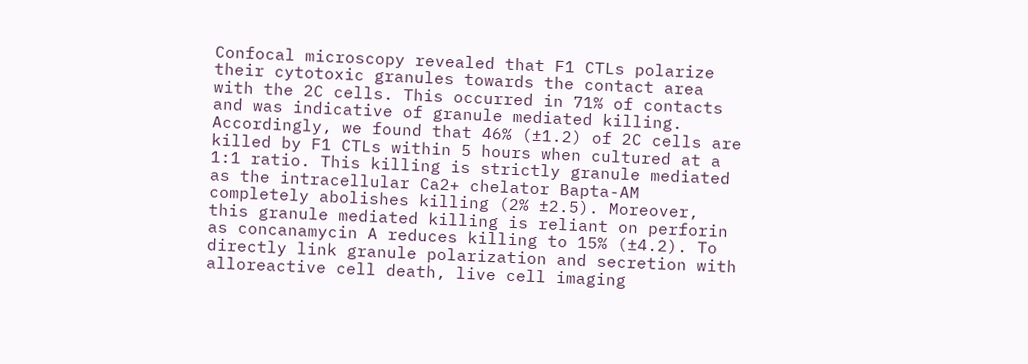Confocal microscopy revealed that F1 CTLs polarize their cytotoxic granules towards the contact area with the 2C cells. This occurred in 71% of contacts and was indicative of granule mediated killing. Accordingly, we found that 46% (±1.2) of 2C cells are killed by F1 CTLs within 5 hours when cultured at a 1:1 ratio. This killing is strictly granule mediated as the intracellular Ca2+ chelator Bapta-AM completely abolishes killing (2% ±2.5). Moreover, this granule mediated killing is reliant on perforin as concanamycin A reduces killing to 15% (±4.2). To directly link granule polarization and secretion with alloreactive cell death, live cell imaging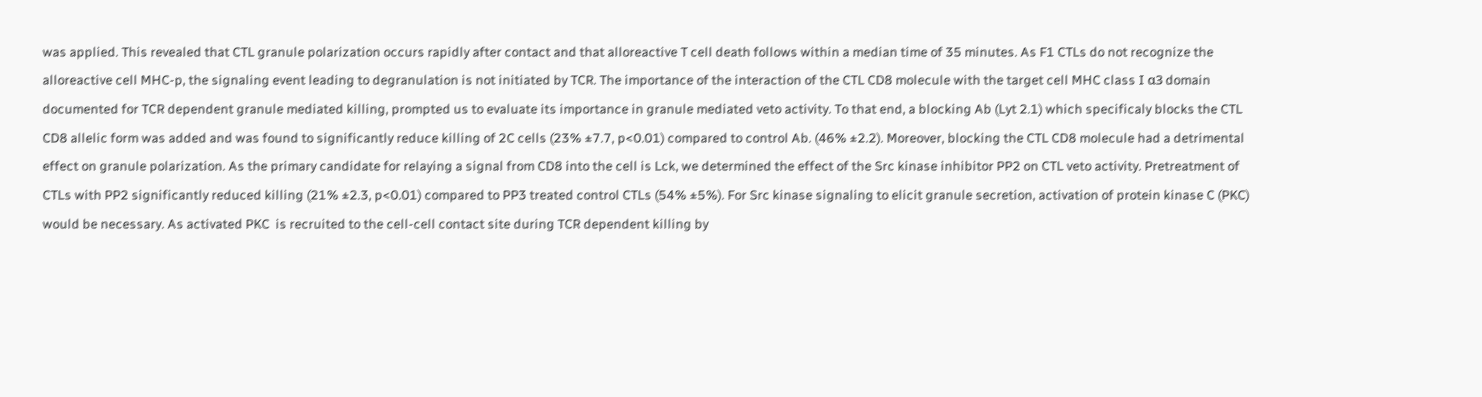was applied. This revealed that CTL granule polarization occurs rapidly after contact and that alloreactive T cell death follows within a median time of 35 minutes. As F1 CTLs do not recognize the alloreactive cell MHC-p, the signaling event leading to degranulation is not initiated by TCR. The importance of the interaction of the CTL CD8 molecule with the target cell MHC class I α3 domain documented for TCR dependent granule mediated killing, prompted us to evaluate its importance in granule mediated veto activity. To that end, a blocking Ab (Lyt 2.1) which specificaly blocks the CTL CD8 allelic form was added and was found to significantly reduce killing of 2C cells (23% ±7.7, p<0.01) compared to control Ab. (46% ±2.2). Moreover, blocking the CTL CD8 molecule had a detrimental effect on granule polarization. As the primary candidate for relaying a signal from CD8 into the cell is Lck, we determined the effect of the Src kinase inhibitor PP2 on CTL veto activity. Pretreatment of CTLs with PP2 significantly reduced killing (21% ±2.3, p<0.01) compared to PP3 treated control CTLs (54% ±5%). For Src kinase signaling to elicit granule secretion, activation of protein kinase C (PKC) would be necessary. As activated PKC  is recruited to the cell-cell contact site during TCR dependent killing by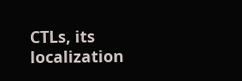CTLs, its localization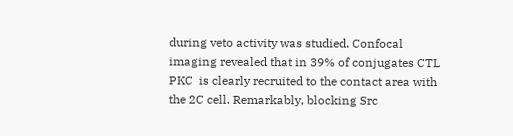during veto activity was studied. Confocal imaging revealed that in 39% of conjugates CTL PKC  is clearly recruited to the contact area with the 2C cell. Remarkably, blocking Src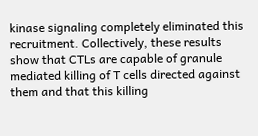kinase signaling completely eliminated this recruitment. Collectively, these results show that CTLs are capable of granule mediated killing of T cells directed against them and that this killing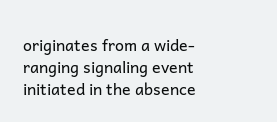originates from a wide-ranging signaling event initiated in the absence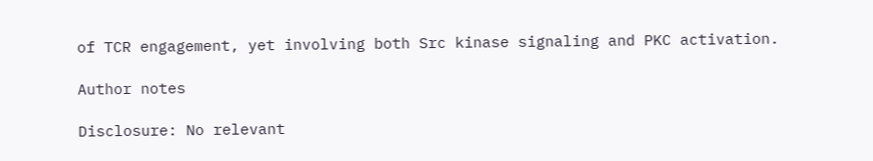of TCR engagement, yet involving both Src kinase signaling and PKC activation.

Author notes

Disclosure: No relevant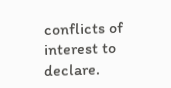conflicts of interest to declare.